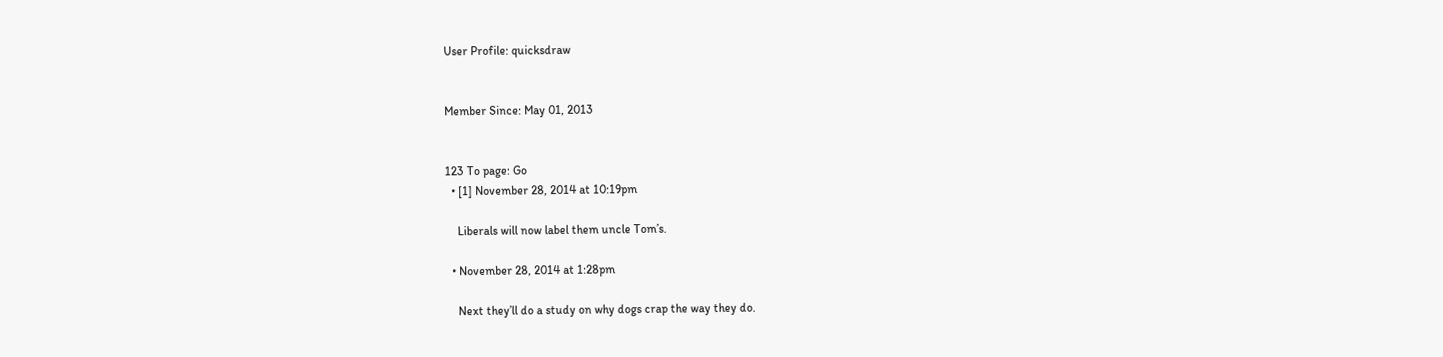User Profile: quicksdraw


Member Since: May 01, 2013


123 To page: Go
  • [1] November 28, 2014 at 10:19pm

    Liberals will now label them uncle Tom’s.

  • November 28, 2014 at 1:28pm

    Next they’ll do a study on why dogs crap the way they do.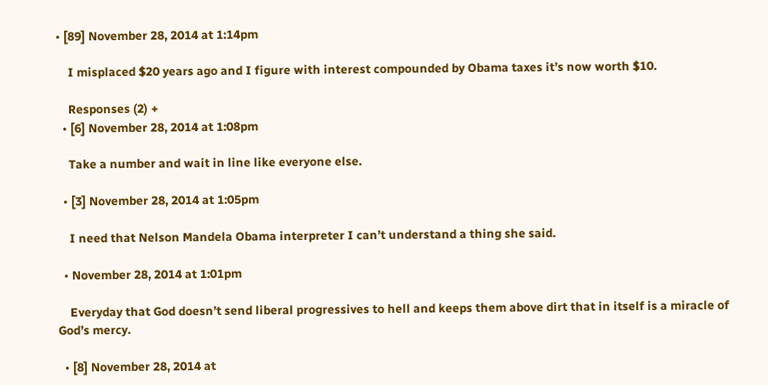• [89] November 28, 2014 at 1:14pm

    I misplaced $20 years ago and I figure with interest compounded by Obama taxes it’s now worth $10.

    Responses (2) +
  • [6] November 28, 2014 at 1:08pm

    Take a number and wait in line like everyone else.

  • [3] November 28, 2014 at 1:05pm

    I need that Nelson Mandela Obama interpreter I can’t understand a thing she said.

  • November 28, 2014 at 1:01pm

    Everyday that God doesn’t send liberal progressives to hell and keeps them above dirt that in itself is a miracle of God’s mercy.

  • [8] November 28, 2014 at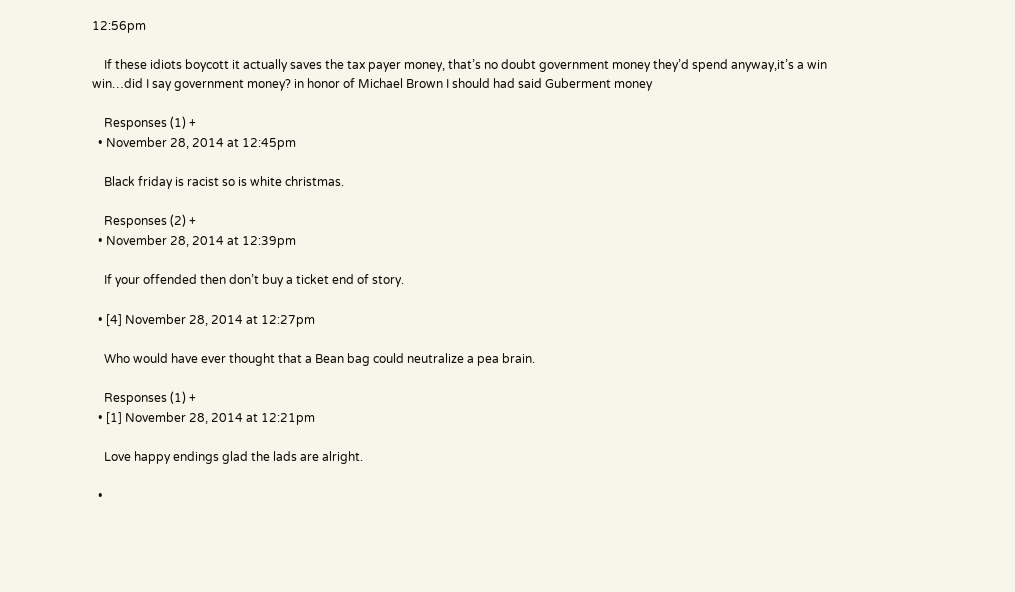12:56pm

    If these idiots boycott it actually saves the tax payer money, that’s no doubt government money they’d spend anyway,it’s a win win…did I say government money? in honor of Michael Brown I should had said Guberment money

    Responses (1) +
  • November 28, 2014 at 12:45pm

    Black friday is racist so is white christmas.

    Responses (2) +
  • November 28, 2014 at 12:39pm

    If your offended then don’t buy a ticket end of story.

  • [4] November 28, 2014 at 12:27pm

    Who would have ever thought that a Bean bag could neutralize a pea brain.

    Responses (1) +
  • [1] November 28, 2014 at 12:21pm

    Love happy endings glad the lads are alright.

  •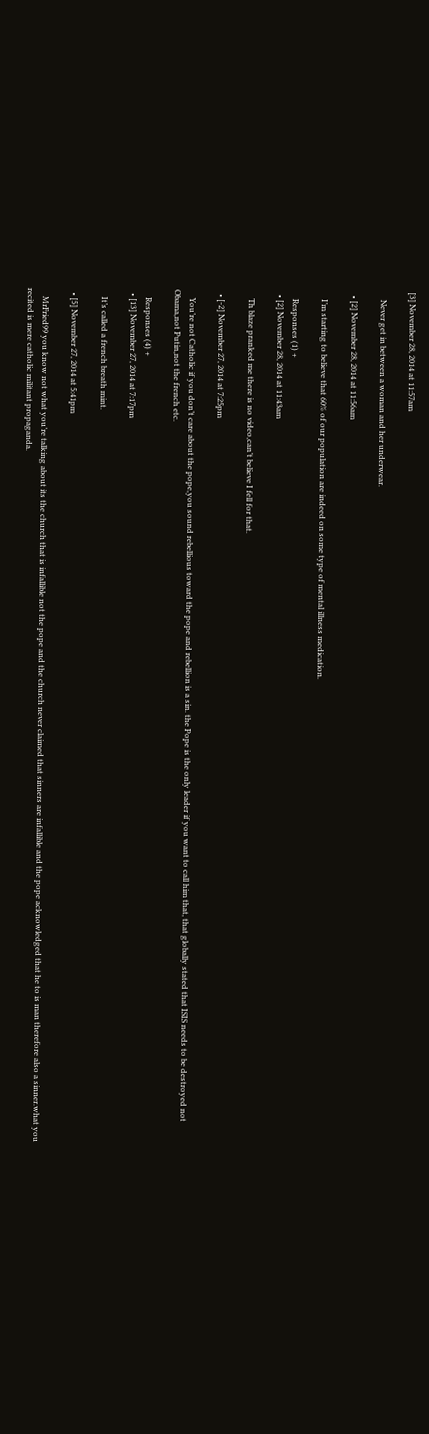[3] November 28, 2014 at 11:57am

    Never get in between a woman and her underwear.

  • [2] November 28, 2014 at 11:56am

    I’m starting to believe that 60% of our population are indeed on some type of mental illness medication.

    Responses (1) +
  • [2] November 28, 2014 at 11:43am

    Th blaze pranked me there is no video,can’t believe I fell for that.

  • [-2] November 27, 2014 at 7:25pm

    You’re not Catholic if you don’t care about the pope,you sound rebellious toward the pope and rebellion is a sin. the Pope is the only leader if you want to call him that, that globally stated that ISIS needs to be destroyed not Obama,not Putin,not the french etc.

    Responses (4) +
  • [13] November 27, 2014 at 7:17pm

    It’s called a french breath mint.

  • [5] November 27, 2014 at 5:41pm

    MrFried99 you know not what you’re talking about its the church that is infallible not the pope and the church never claimed that sinners are infallible and the pope acknowledged that he to is man therefore also a sinner.what you recited is mere catholic militant propaganda.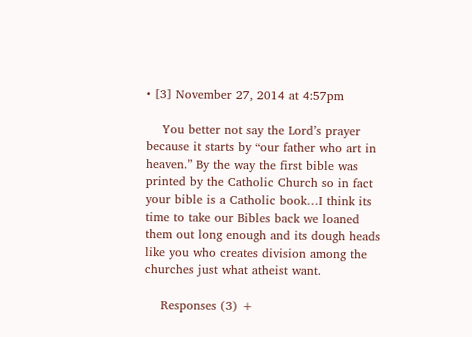• [3] November 27, 2014 at 4:57pm

    You better not say the Lord’s prayer because it starts by “our father who art in heaven.” By the way the first bible was printed by the Catholic Church so in fact your bible is a Catholic book…I think its time to take our Bibles back we loaned them out long enough and its dough heads like you who creates division among the churches just what atheist want.

    Responses (3) +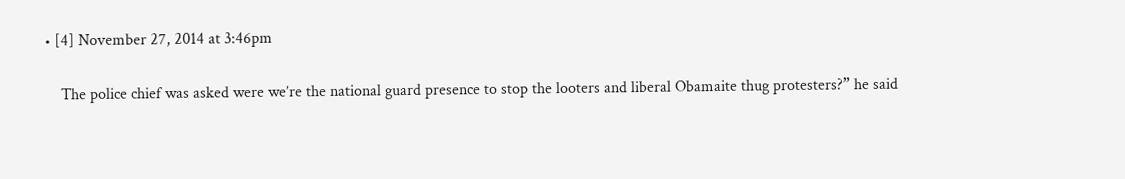• [4] November 27, 2014 at 3:46pm

    The police chief was asked were we’re the national guard presence to stop the looters and liberal Obamaite thug protesters?” he said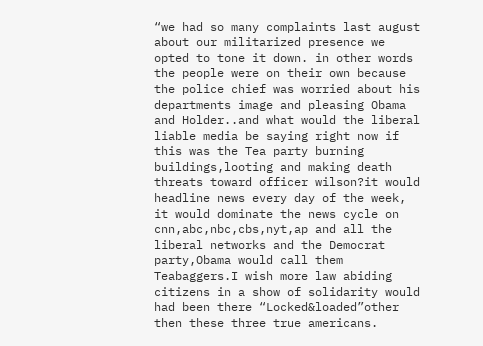“we had so many complaints last august about our militarized presence we opted to tone it down. in other words the people were on their own because the police chief was worried about his departments image and pleasing Obama and Holder..and what would the liberal liable media be saying right now if this was the Tea party burning buildings,looting and making death threats toward officer wilson?it would headline news every day of the week, it would dominate the news cycle on cnn,abc,nbc,cbs,nyt,ap and all the liberal networks and the Democrat party,Obama would call them Teabaggers.I wish more law abiding citizens in a show of solidarity would had been there “Locked&loaded”other then these three true americans.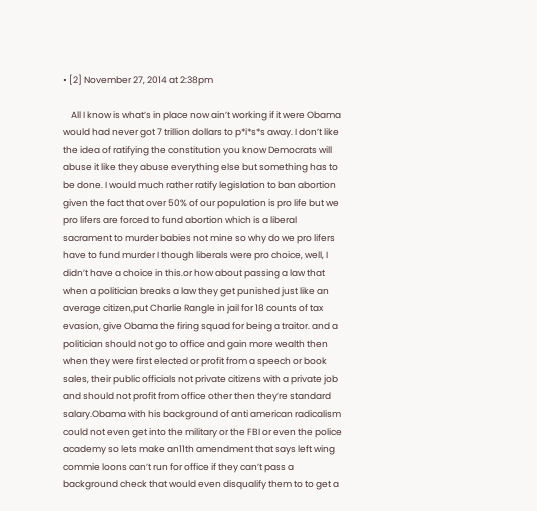• [2] November 27, 2014 at 2:38pm

    All I know is what’s in place now ain’t working if it were Obama would had never got 7 trillion dollars to p*i*s*s away. I don’t like the idea of ratifying the constitution you know Democrats will abuse it like they abuse everything else but something has to be done. I would much rather ratify legislation to ban abortion given the fact that over 50% of our population is pro life but we pro lifers are forced to fund abortion which is a liberal sacrament to murder babies not mine so why do we pro lifers have to fund murder I though liberals were pro choice, well, I didn’t have a choice in this.or how about passing a law that when a politician breaks a law they get punished just like an average citizen,put Charlie Rangle in jail for 18 counts of tax evasion, give Obama the firing squad for being a traitor. and a politician should not go to office and gain more wealth then when they were first elected or profit from a speech or book sales, their public officials not private citizens with a private job and should not profit from office other then they’re standard salary.Obama with his background of anti american radicalism could not even get into the military or the FBI or even the police academy so lets make an11th amendment that says left wing commie loons can’t run for office if they can’t pass a background check that would even disqualify them to to get a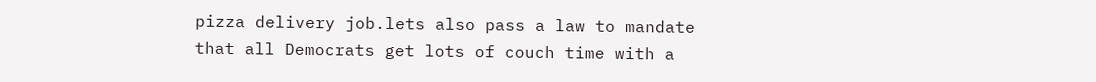pizza delivery job.lets also pass a law to mandate that all Democrats get lots of couch time with a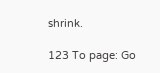shrink.

123 To page: Go